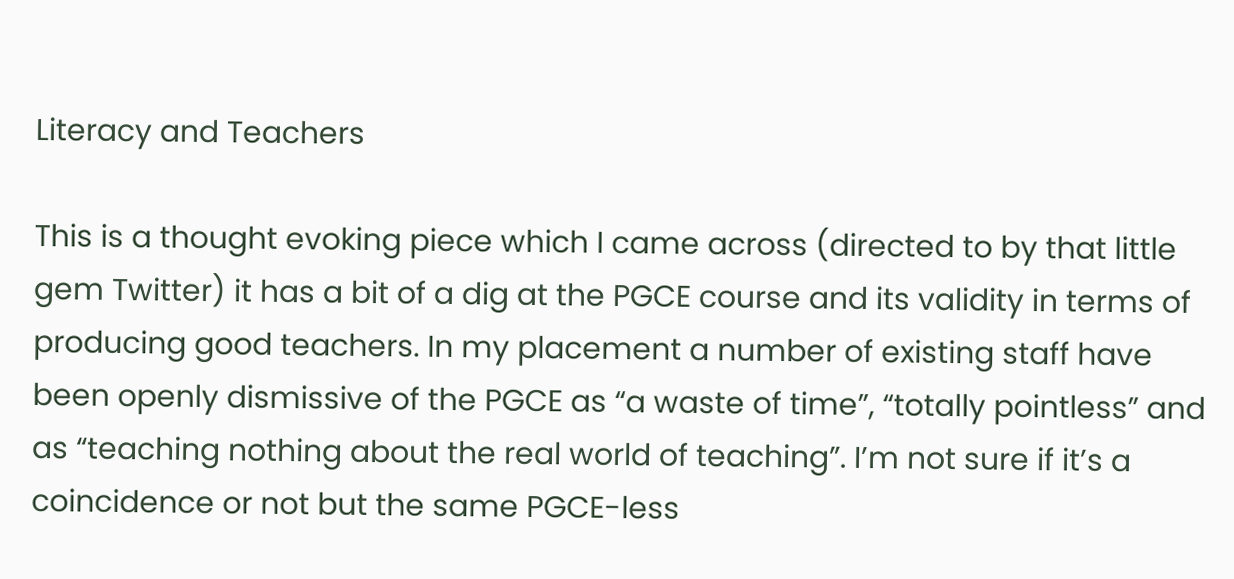Literacy and Teachers

This is a thought evoking piece which I came across (directed to by that little gem Twitter) it has a bit of a dig at the PGCE course and its validity in terms of producing good teachers. In my placement a number of existing staff have been openly dismissive of the PGCE as “a waste of time”, “totally pointless” and as “teaching nothing about the real world of teaching”. I’m not sure if it’s a coincidence or not but the same PGCE-less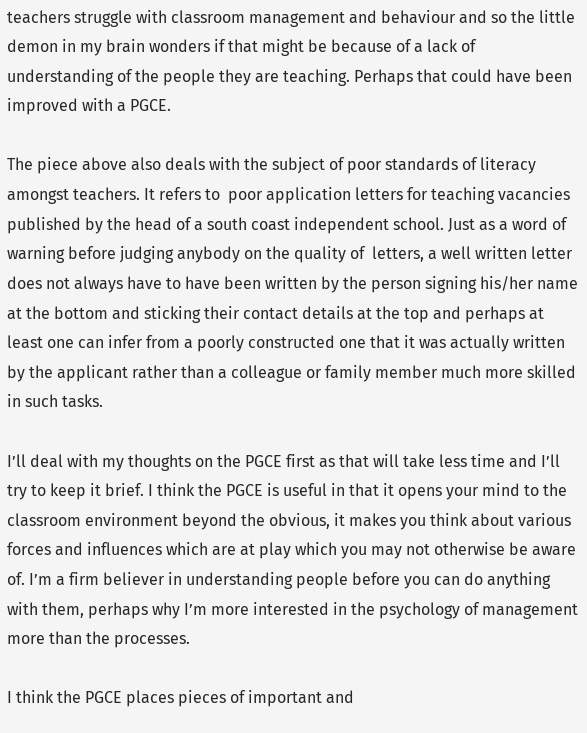teachers struggle with classroom management and behaviour and so the little demon in my brain wonders if that might be because of a lack of understanding of the people they are teaching. Perhaps that could have been improved with a PGCE.

The piece above also deals with the subject of poor standards of literacy amongst teachers. It refers to  poor application letters for teaching vacancies published by the head of a south coast independent school. Just as a word of warning before judging anybody on the quality of  letters, a well written letter does not always have to have been written by the person signing his/her name at the bottom and sticking their contact details at the top and perhaps at least one can infer from a poorly constructed one that it was actually written by the applicant rather than a colleague or family member much more skilled in such tasks.

I’ll deal with my thoughts on the PGCE first as that will take less time and I’ll try to keep it brief. I think the PGCE is useful in that it opens your mind to the classroom environment beyond the obvious, it makes you think about various forces and influences which are at play which you may not otherwise be aware of. I’m a firm believer in understanding people before you can do anything with them, perhaps why I’m more interested in the psychology of management more than the processes.

I think the PGCE places pieces of important and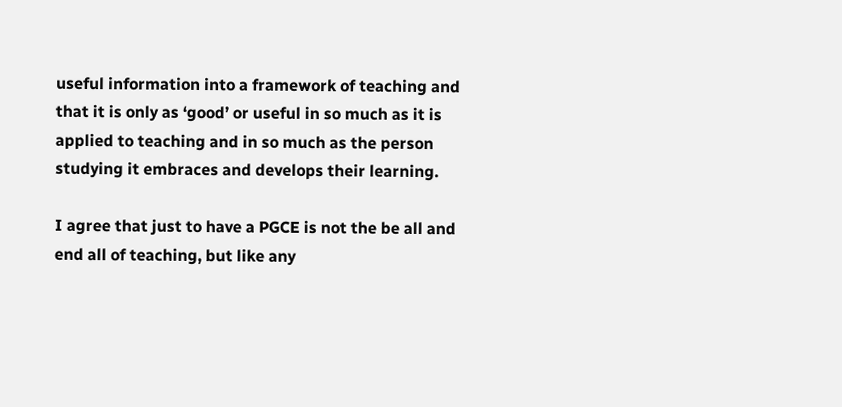useful information into a framework of teaching and that it is only as ‘good’ or useful in so much as it is applied to teaching and in so much as the person studying it embraces and develops their learning.

I agree that just to have a PGCE is not the be all and end all of teaching, but like any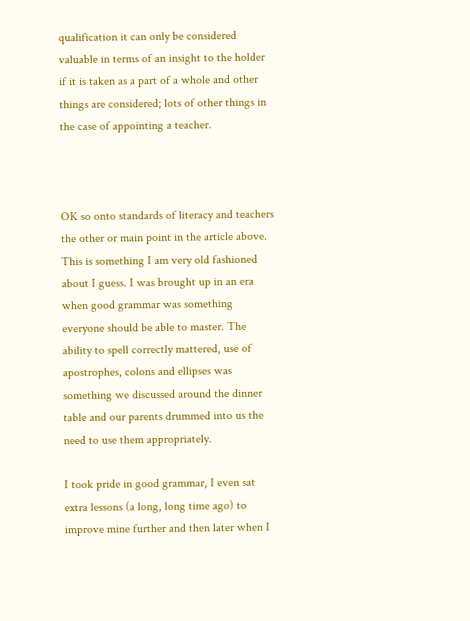qualification it can only be considered valuable in terms of an insight to the holder if it is taken as a part of a whole and other things are considered; lots of other things in the case of appointing a teacher.



OK so onto standards of literacy and teachers the other or main point in the article above. This is something I am very old fashioned about I guess. I was brought up in an era when good grammar was something everyone should be able to master. The ability to spell correctly mattered, use of apostrophes, colons and ellipses was something we discussed around the dinner table and our parents drummed into us the need to use them appropriately.

I took pride in good grammar, I even sat extra lessons (a long, long time ago) to improve mine further and then later when I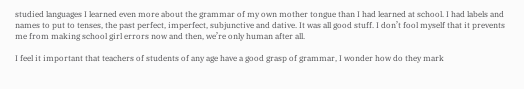studied languages I learned even more about the grammar of my own mother tongue than I had learned at school. I had labels and names to put to tenses, the past perfect, imperfect, subjunctive and dative. It was all good stuff. I don’t fool myself that it prevents me from making school girl errors now and then, we’re only human after all.

I feel it important that teachers of students of any age have a good grasp of grammar, I wonder how do they mark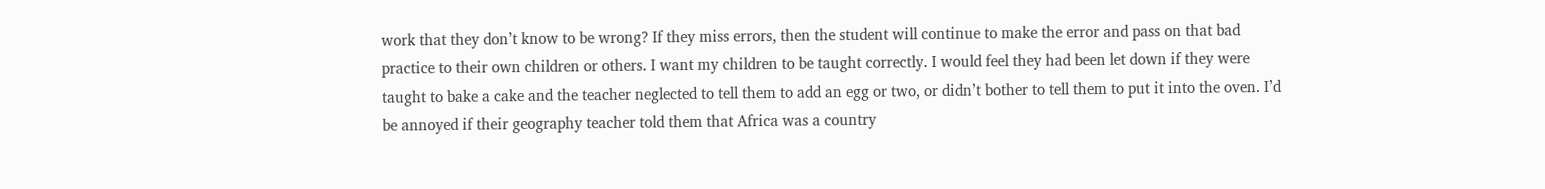work that they don’t know to be wrong? If they miss errors, then the student will continue to make the error and pass on that bad practice to their own children or others. I want my children to be taught correctly. I would feel they had been let down if they were taught to bake a cake and the teacher neglected to tell them to add an egg or two, or didn’t bother to tell them to put it into the oven. I’d be annoyed if their geography teacher told them that Africa was a country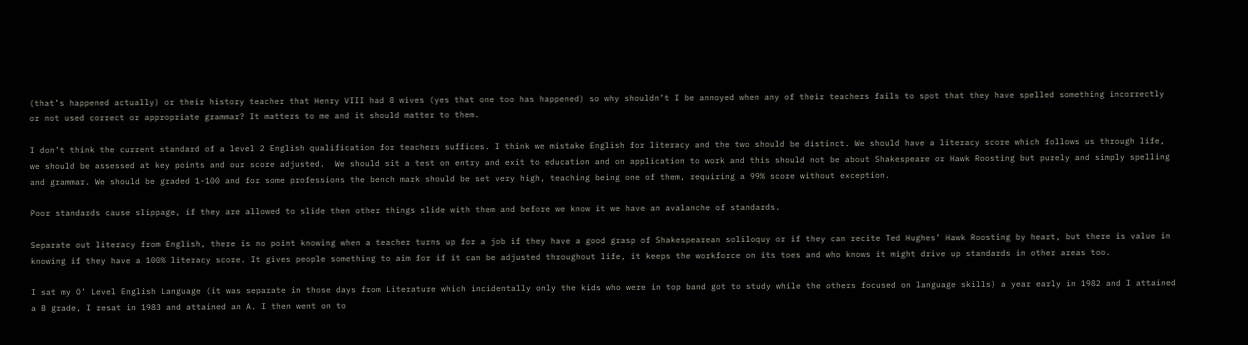(that’s happened actually) or their history teacher that Henry VIII had 8 wives (yes that one too has happened) so why shouldn’t I be annoyed when any of their teachers fails to spot that they have spelled something incorrectly or not used correct or appropriate grammar? It matters to me and it should matter to them.

I don’t think the current standard of a level 2 English qualification for teachers suffices. I think we mistake English for literacy and the two should be distinct. We should have a literacy score which follows us through life, we should be assessed at key points and our score adjusted.  We should sit a test on entry and exit to education and on application to work and this should not be about Shakespeare or Hawk Roosting but purely and simply spelling and grammar. We should be graded 1-100 and for some professions the bench mark should be set very high, teaching being one of them, requiring a 99% score without exception.

Poor standards cause slippage, if they are allowed to slide then other things slide with them and before we know it we have an avalanche of standards.

Separate out literacy from English, there is no point knowing when a teacher turns up for a job if they have a good grasp of Shakespearean soliloquy or if they can recite Ted Hughes’ Hawk Roosting by heart, but there is value in knowing if they have a 100% literacy score. It gives people something to aim for if it can be adjusted throughout life, it keeps the workforce on its toes and who knows it might drive up standards in other areas too.

I sat my O’ Level English Language (it was separate in those days from Literature which incidentally only the kids who were in top band got to study while the others focused on language skills) a year early in 1982 and I attained a B grade, I resat in 1983 and attained an A. I then went on to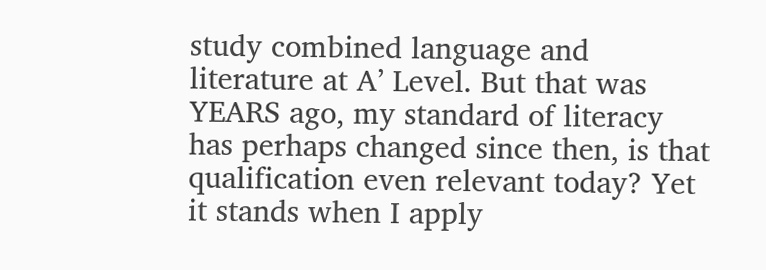study combined language and literature at A’ Level. But that was YEARS ago, my standard of literacy has perhaps changed since then, is that qualification even relevant today? Yet it stands when I apply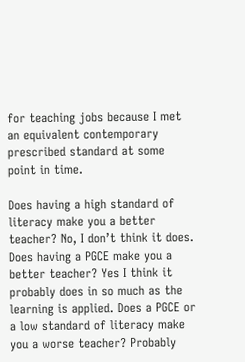for teaching jobs because I met an equivalent contemporary prescribed standard at some point in time.

Does having a high standard of literacy make you a better teacher? No, I don’t think it does. Does having a PGCE make you a better teacher? Yes I think it probably does in so much as the learning is applied. Does a PGCE or a low standard of literacy make you a worse teacher? Probably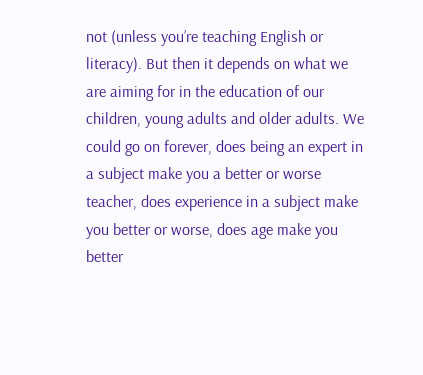not (unless you’re teaching English or literacy). But then it depends on what we are aiming for in the education of our children, young adults and older adults. We could go on forever, does being an expert in a subject make you a better or worse teacher, does experience in a subject make you better or worse, does age make you better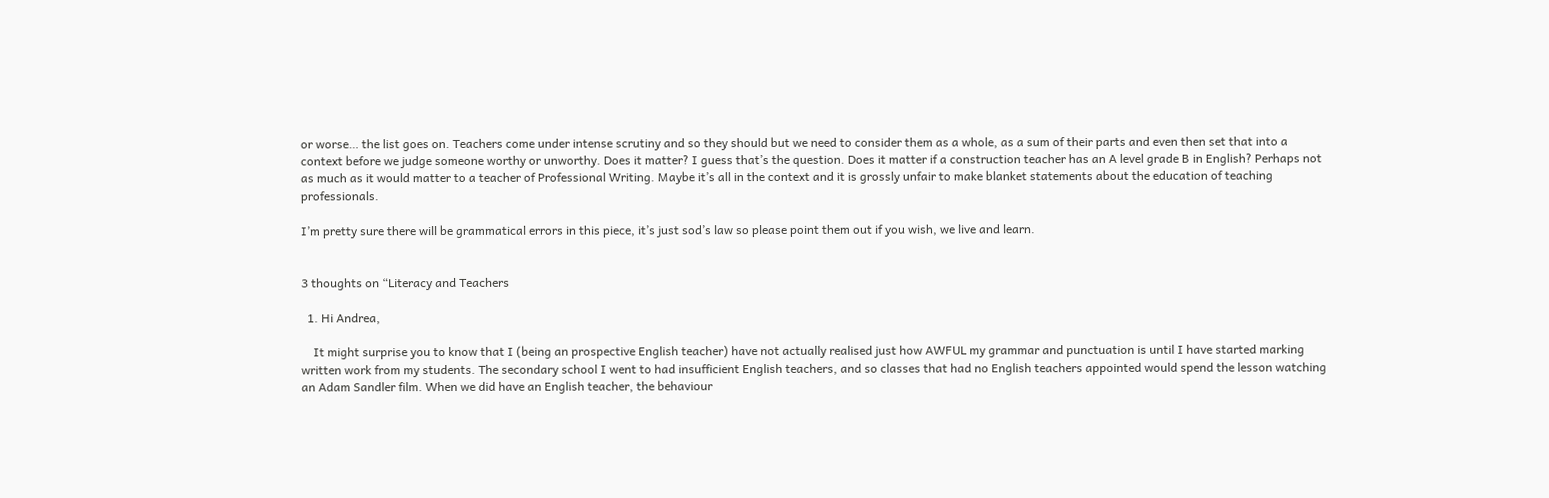or worse… the list goes on. Teachers come under intense scrutiny and so they should but we need to consider them as a whole, as a sum of their parts and even then set that into a context before we judge someone worthy or unworthy. Does it matter? I guess that’s the question. Does it matter if a construction teacher has an A level grade B in English? Perhaps not as much as it would matter to a teacher of Professional Writing. Maybe it’s all in the context and it is grossly unfair to make blanket statements about the education of teaching professionals.

I’m pretty sure there will be grammatical errors in this piece, it’s just sod’s law so please point them out if you wish, we live and learn.


3 thoughts on “Literacy and Teachers

  1. Hi Andrea,

    It might surprise you to know that I (being an prospective English teacher) have not actually realised just how AWFUL my grammar and punctuation is until I have started marking written work from my students. The secondary school I went to had insufficient English teachers, and so classes that had no English teachers appointed would spend the lesson watching an Adam Sandler film. When we did have an English teacher, the behaviour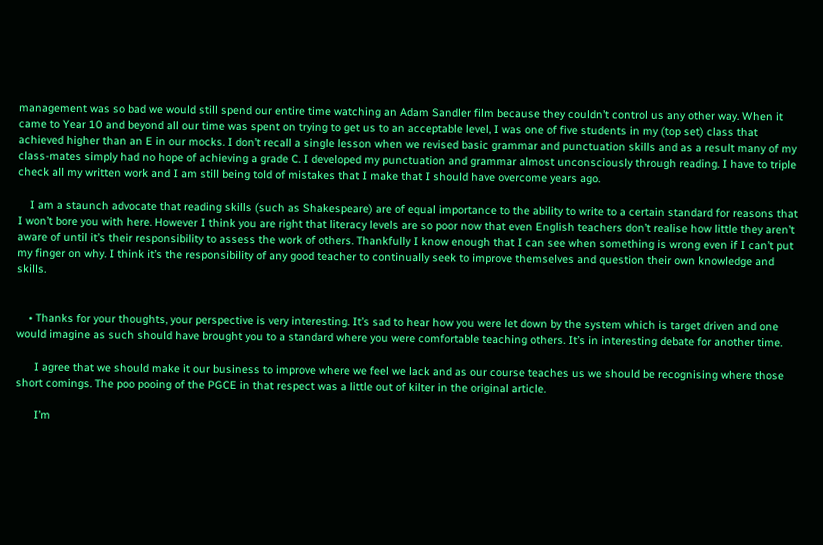management was so bad we would still spend our entire time watching an Adam Sandler film because they couldn’t control us any other way. When it came to Year 10 and beyond all our time was spent on trying to get us to an acceptable level, I was one of five students in my (top set) class that achieved higher than an E in our mocks. I don’t recall a single lesson when we revised basic grammar and punctuation skills and as a result many of my class-mates simply had no hope of achieving a grade C. I developed my punctuation and grammar almost unconsciously through reading. I have to triple check all my written work and I am still being told of mistakes that I make that I should have overcome years ago.

    I am a staunch advocate that reading skills (such as Shakespeare) are of equal importance to the ability to write to a certain standard for reasons that I won’t bore you with here. However I think you are right that literacy levels are so poor now that even English teachers don’t realise how little they aren’t aware of until it’s their responsibility to assess the work of others. Thankfully I know enough that I can see when something is wrong even if I can’t put my finger on why. I think it’s the responsibility of any good teacher to continually seek to improve themselves and question their own knowledge and skills.


    • Thanks for your thoughts, your perspective is very interesting. It’s sad to hear how you were let down by the system which is target driven and one would imagine as such should have brought you to a standard where you were comfortable teaching others. It’s in interesting debate for another time.

      I agree that we should make it our business to improve where we feel we lack and as our course teaches us we should be recognising where those short comings. The poo pooing of the PGCE in that respect was a little out of kilter in the original article.

      I’m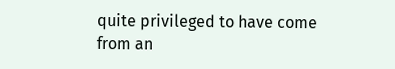quite privileged to have come from an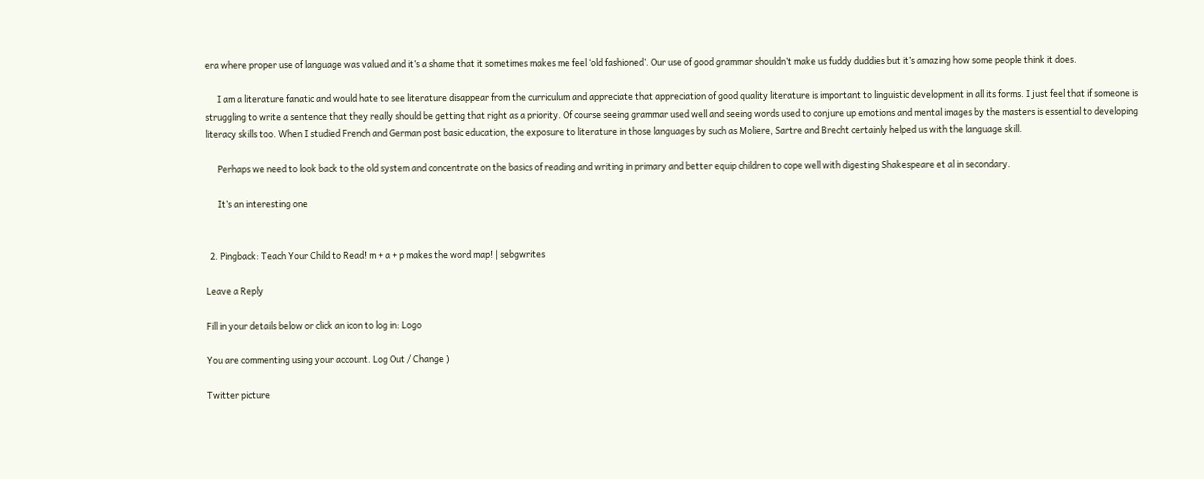era where proper use of language was valued and it’s a shame that it sometimes makes me feel ‘old fashioned’. Our use of good grammar shouldn’t make us fuddy duddies but it’s amazing how some people think it does.

      I am a literature fanatic and would hate to see literature disappear from the curriculum and appreciate that appreciation of good quality literature is important to linguistic development in all its forms. I just feel that if someone is struggling to write a sentence that they really should be getting that right as a priority. Of course seeing grammar used well and seeing words used to conjure up emotions and mental images by the masters is essential to developing literacy skills too. When I studied French and German post basic education, the exposure to literature in those languages by such as Moliere, Sartre and Brecht certainly helped us with the language skill.

      Perhaps we need to look back to the old system and concentrate on the basics of reading and writing in primary and better equip children to cope well with digesting Shakespeare et al in secondary.

      It’s an interesting one


  2. Pingback: Teach Your Child to Read! m + a + p makes the word map! | sebgwrites

Leave a Reply

Fill in your details below or click an icon to log in: Logo

You are commenting using your account. Log Out / Change )

Twitter picture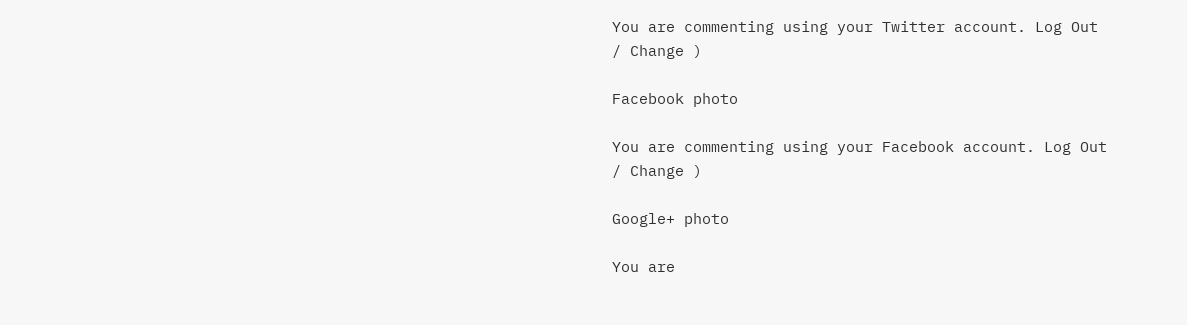You are commenting using your Twitter account. Log Out / Change )

Facebook photo

You are commenting using your Facebook account. Log Out / Change )

Google+ photo

You are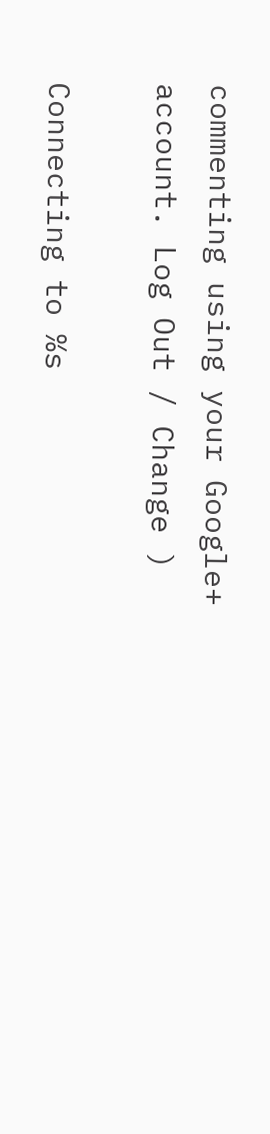commenting using your Google+ account. Log Out / Change )

Connecting to %s